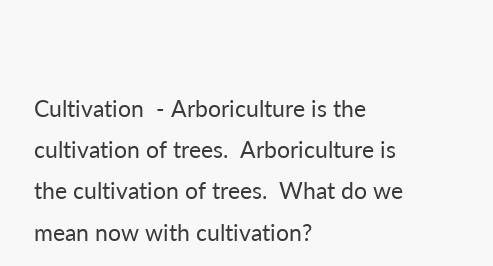Cultivation  - Arboriculture is the cultivation of trees.  Arboriculture is the cultivation of trees.  What do we mean now with cultivation?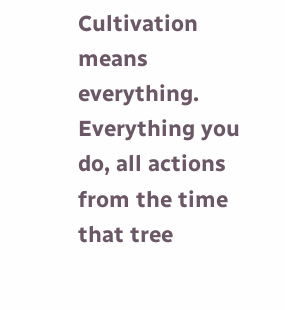Cultivation means everything.  Everything you do, all actions from the time that tree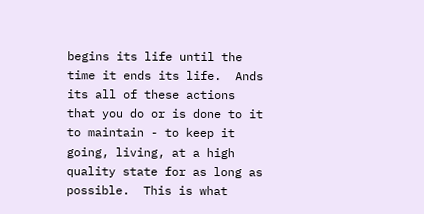begins its life until the time it ends its life.  Ands its all of these actions that you do or is done to it to maintain - to keep it going, living, at a high quality state for as long as possible.  This is what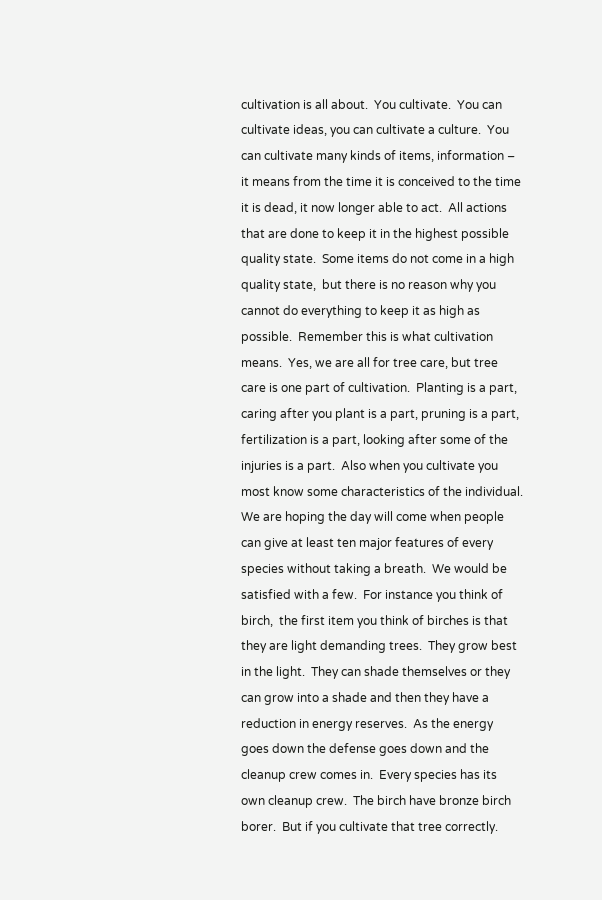cultivation is all about.  You cultivate.  You can cultivate ideas, you can cultivate a culture.  You can cultivate many kinds of items, information – it means from the time it is conceived to the time it is dead, it now longer able to act.  All actions that are done to keep it in the highest possible quality state.  Some items do not come in a high quality state,  but there is no reason why you cannot do everything to keep it as high as possible.  Remember this is what cultivation means.  Yes, we are all for tree care, but tree care is one part of cultivation.  Planting is a part, caring after you plant is a part, pruning is a part, fertilization is a part, looking after some of the injuries is a part.  Also when you cultivate you most know some characteristics of the individual.  We are hoping the day will come when people can give at least ten major features of every species without taking a breath.  We would be satisfied with a few.  For instance you think of birch,  the first item you think of birches is that they are light demanding trees.  They grow best in the light.  They can shade themselves or they can grow into a shade and then they have a reduction in energy reserves.  As the energy goes down the defense goes down and the cleanup crew comes in.  Every species has its own cleanup crew.  The birch have bronze birch borer.  But if you cultivate that tree correctly.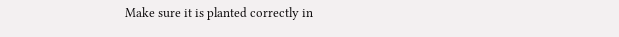Make sure it is planted correctly in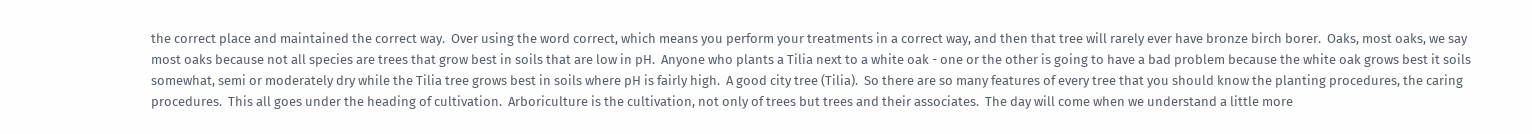the correct place and maintained the correct way.  Over using the word correct, which means you perform your treatments in a correct way, and then that tree will rarely ever have bronze birch borer.  Oaks, most oaks, we say most oaks because not all species are trees that grow best in soils that are low in pH.  Anyone who plants a Tilia next to a white oak - one or the other is going to have a bad problem because the white oak grows best it soils somewhat, semi or moderately dry while the Tilia tree grows best in soils where pH is fairly high.  A good city tree (Tilia).  So there are so many features of every tree that you should know the planting procedures, the caring procedures.  This all goes under the heading of cultivation.  Arboriculture is the cultivation, not only of trees but trees and their associates.  The day will come when we understand a little more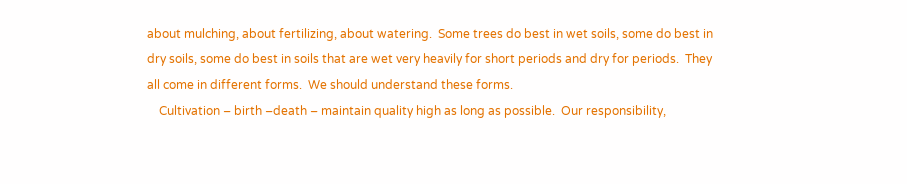about mulching, about fertilizing, about watering.  Some trees do best in wet soils, some do best in dry soils, some do best in soils that are wet very heavily for short periods and dry for periods.  They all come in different forms.  We should understand these forms.
    Cultivation – birth –death – maintain quality high as long as possible.  Our responsibility,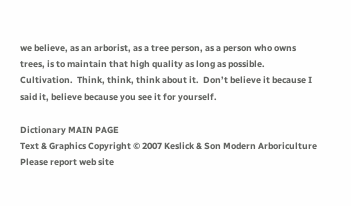we believe, as an arborist, as a tree person, as a person who owns trees, is to maintain that high quality as long as possible.  Cultivation.  Think, think, think about it.  Don’t believe it because I said it, believe because you see it for yourself.

Dictionary MAIN PAGE
Text & Graphics Copyright © 2007 Keslick & Son Modern Arboriculture
Please report web site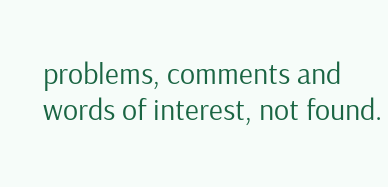problems, comments and words of interest, not found.